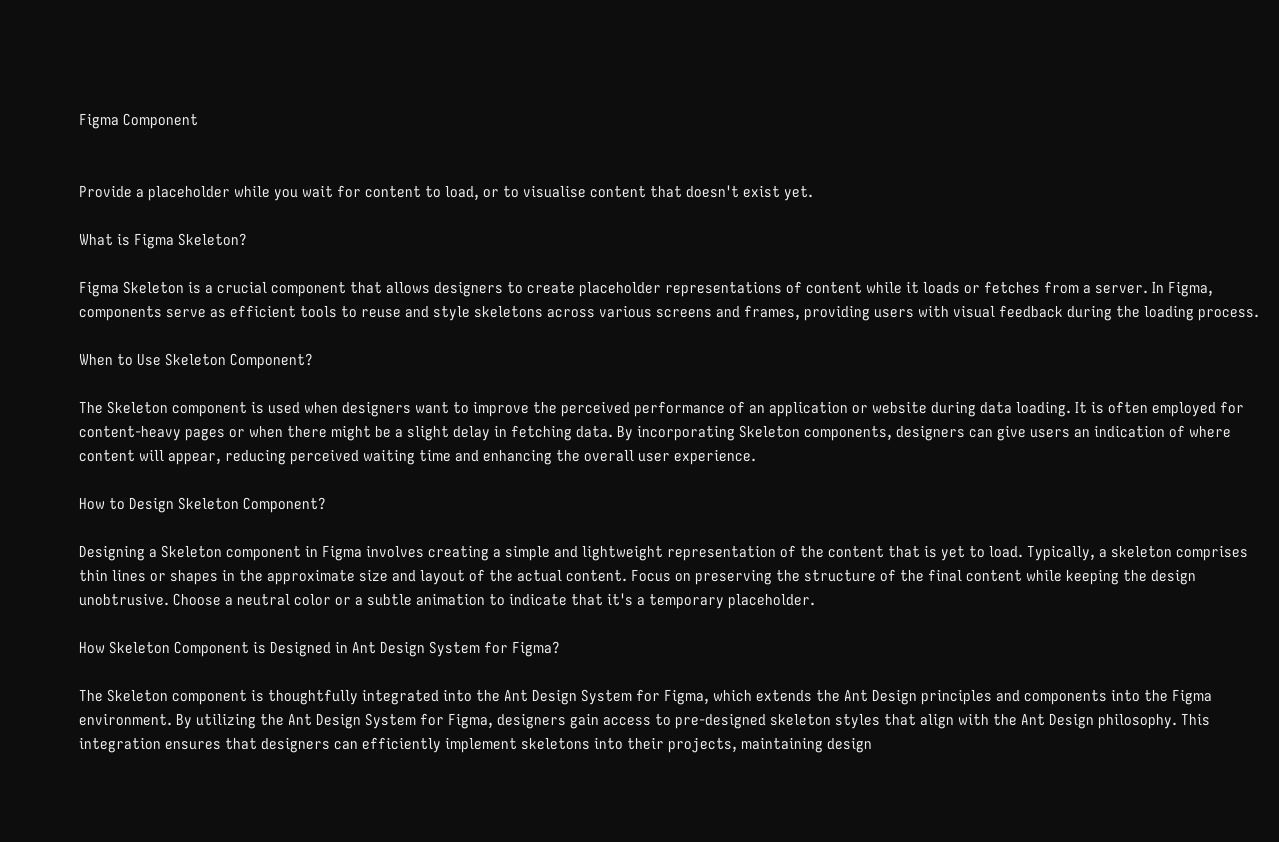Figma Component


Provide a placeholder while you wait for content to load, or to visualise content that doesn't exist yet.

What is Figma Skeleton?

Figma Skeleton is a crucial component that allows designers to create placeholder representations of content while it loads or fetches from a server. In Figma, components serve as efficient tools to reuse and style skeletons across various screens and frames, providing users with visual feedback during the loading process.

When to Use Skeleton Component?

The Skeleton component is used when designers want to improve the perceived performance of an application or website during data loading. It is often employed for content-heavy pages or when there might be a slight delay in fetching data. By incorporating Skeleton components, designers can give users an indication of where content will appear, reducing perceived waiting time and enhancing the overall user experience.

How to Design Skeleton Component?

Designing a Skeleton component in Figma involves creating a simple and lightweight representation of the content that is yet to load. Typically, a skeleton comprises thin lines or shapes in the approximate size and layout of the actual content. Focus on preserving the structure of the final content while keeping the design unobtrusive. Choose a neutral color or a subtle animation to indicate that it's a temporary placeholder.

How Skeleton Component is Designed in Ant Design System for Figma?

The Skeleton component is thoughtfully integrated into the Ant Design System for Figma, which extends the Ant Design principles and components into the Figma environment. By utilizing the Ant Design System for Figma, designers gain access to pre-designed skeleton styles that align with the Ant Design philosophy. This integration ensures that designers can efficiently implement skeletons into their projects, maintaining design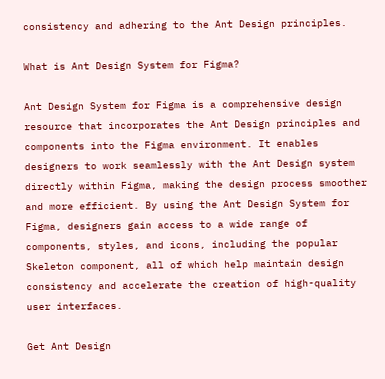consistency and adhering to the Ant Design principles.

What is Ant Design System for Figma?

Ant Design System for Figma is a comprehensive design resource that incorporates the Ant Design principles and components into the Figma environment. It enables designers to work seamlessly with the Ant Design system directly within Figma, making the design process smoother and more efficient. By using the Ant Design System for Figma, designers gain access to a wide range of components, styles, and icons, including the popular Skeleton component, all of which help maintain design consistency and accelerate the creation of high-quality user interfaces.

Get Ant Design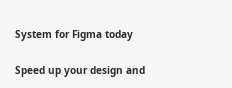System for Figma today

Speed up your design and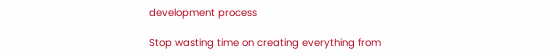development process

Stop wasting time on creating everything from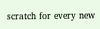scratch for every new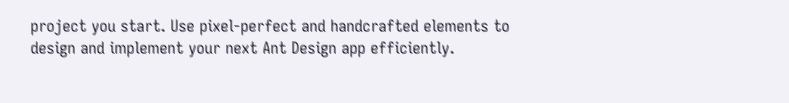project you start. Use pixel-perfect and handcrafted elements to design and implement your next Ant Design app efficiently.